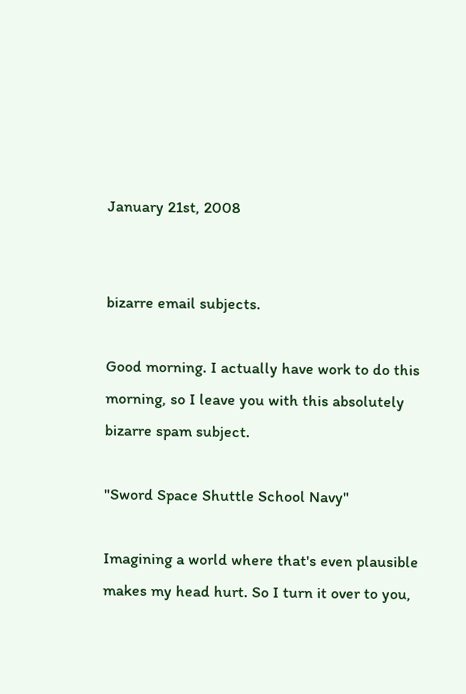January 21st, 2008


bizarre email subjects.

Good morning. I actually have work to do this morning, so I leave you with this absolutely bizarre spam subject.

"Sword Space Shuttle School Navy"

Imagining a world where that's even plausible makes my head hurt. So I turn it over to you,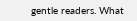gentle readers. What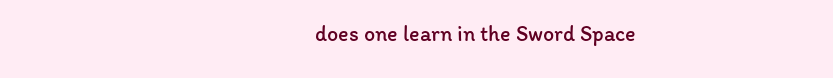does one learn in the Sword Space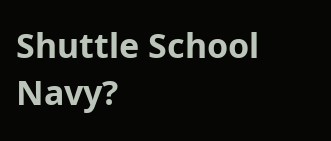Shuttle School Navy?